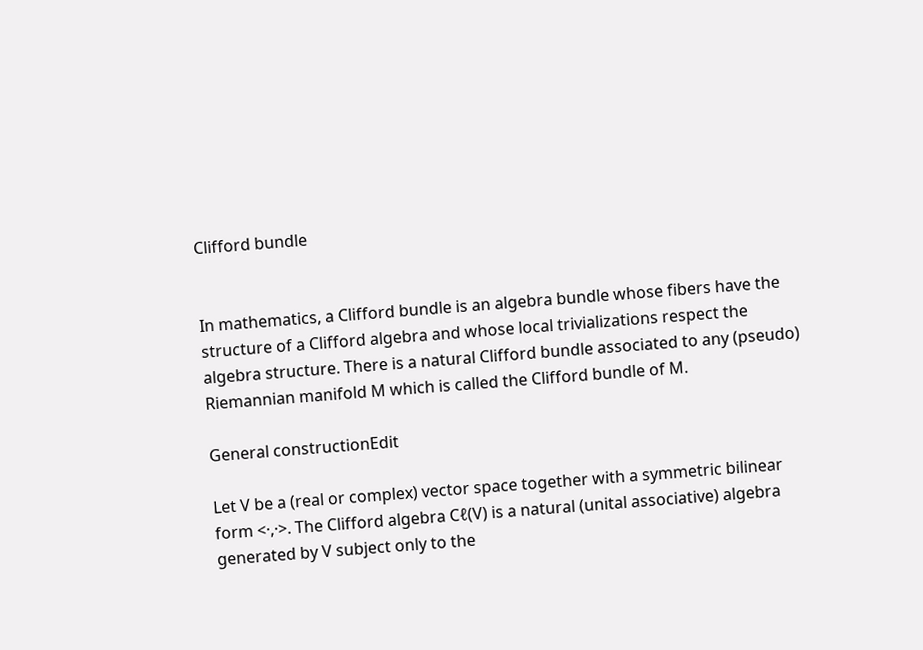Clifford bundle


In mathematics, a Clifford bundle is an algebra bundle whose fibers have the structure of a Clifford algebra and whose local trivializations respect the algebra structure. There is a natural Clifford bundle associated to any (pseudo) Riemannian manifold M which is called the Clifford bundle of M.

General constructionEdit

Let V be a (real or complex) vector space together with a symmetric bilinear form <·,·>. The Clifford algebra Cℓ(V) is a natural (unital associative) algebra generated by V subject only to the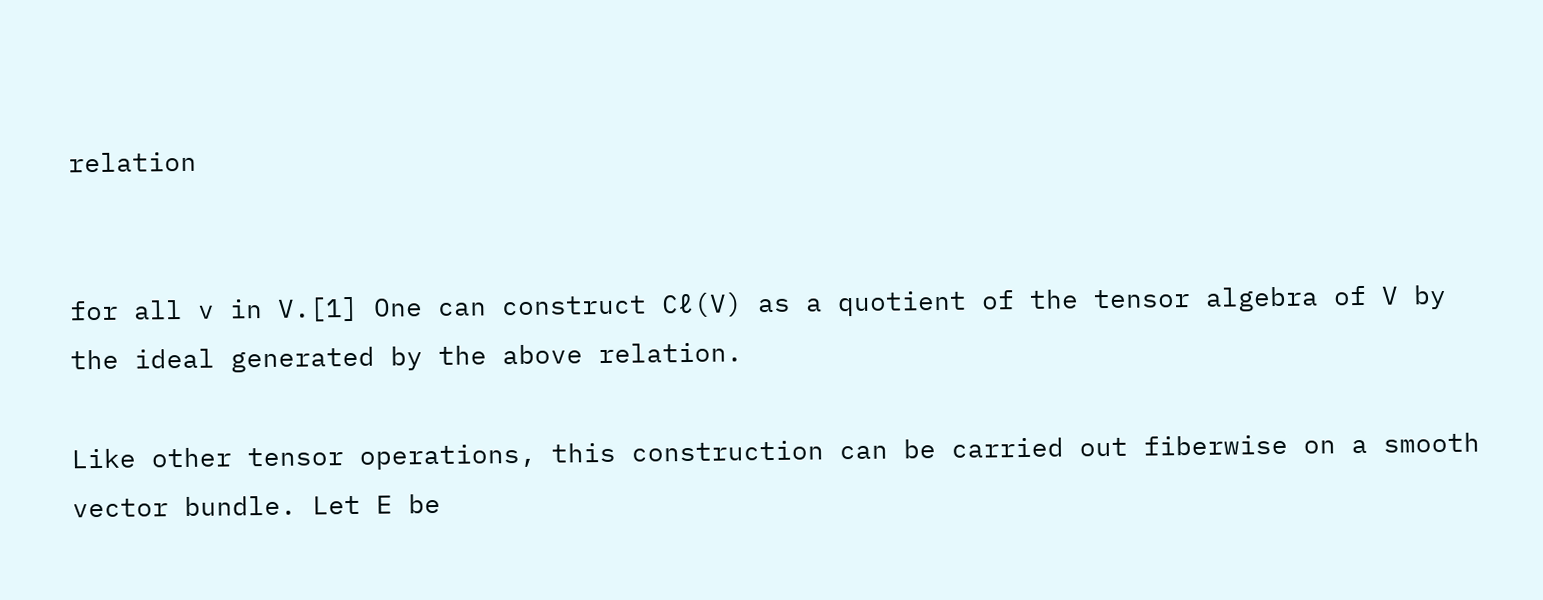relation


for all v in V.[1] One can construct Cℓ(V) as a quotient of the tensor algebra of V by the ideal generated by the above relation.

Like other tensor operations, this construction can be carried out fiberwise on a smooth vector bundle. Let E be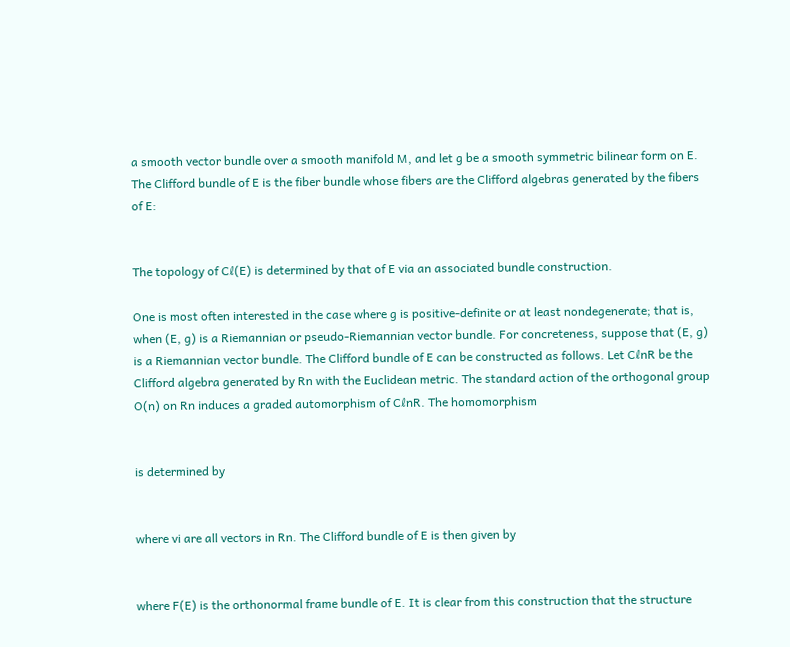a smooth vector bundle over a smooth manifold M, and let g be a smooth symmetric bilinear form on E. The Clifford bundle of E is the fiber bundle whose fibers are the Clifford algebras generated by the fibers of E:


The topology of Cℓ(E) is determined by that of E via an associated bundle construction.

One is most often interested in the case where g is positive-definite or at least nondegenerate; that is, when (E, g) is a Riemannian or pseudo-Riemannian vector bundle. For concreteness, suppose that (E, g) is a Riemannian vector bundle. The Clifford bundle of E can be constructed as follows. Let CℓnR be the Clifford algebra generated by Rn with the Euclidean metric. The standard action of the orthogonal group O(n) on Rn induces a graded automorphism of CℓnR. The homomorphism


is determined by


where vi are all vectors in Rn. The Clifford bundle of E is then given by


where F(E) is the orthonormal frame bundle of E. It is clear from this construction that the structure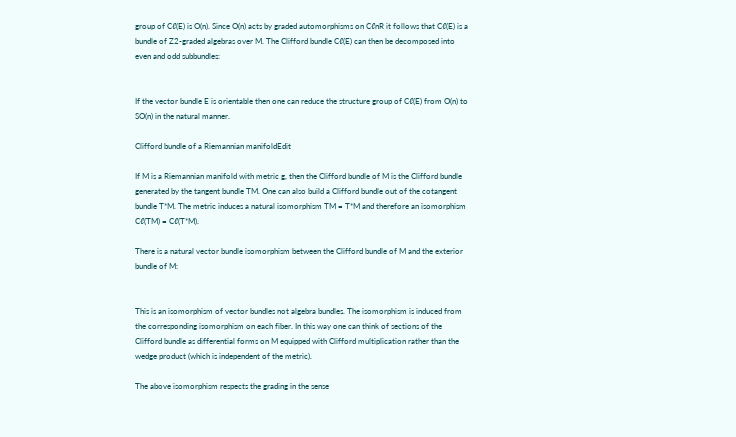group of Cℓ(E) is O(n). Since O(n) acts by graded automorphisms on CℓnR it follows that Cℓ(E) is a bundle of Z2-graded algebras over M. The Clifford bundle Cℓ(E) can then be decomposed into even and odd subbundles:


If the vector bundle E is orientable then one can reduce the structure group of Cℓ(E) from O(n) to SO(n) in the natural manner.

Clifford bundle of a Riemannian manifoldEdit

If M is a Riemannian manifold with metric g, then the Clifford bundle of M is the Clifford bundle generated by the tangent bundle TM. One can also build a Clifford bundle out of the cotangent bundle T*M. The metric induces a natural isomorphism TM = T*M and therefore an isomorphism Cℓ(TM) = Cℓ(T*M).

There is a natural vector bundle isomorphism between the Clifford bundle of M and the exterior bundle of M:


This is an isomorphism of vector bundles not algebra bundles. The isomorphism is induced from the corresponding isomorphism on each fiber. In this way one can think of sections of the Clifford bundle as differential forms on M equipped with Clifford multiplication rather than the wedge product (which is independent of the metric).

The above isomorphism respects the grading in the sense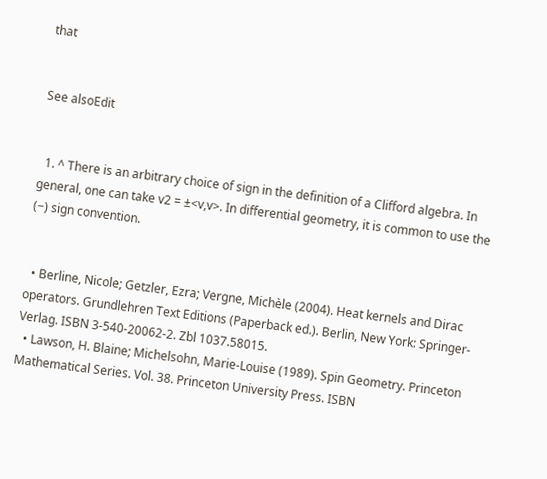that


See alsoEdit


  1. ^ There is an arbitrary choice of sign in the definition of a Clifford algebra. In general, one can take v2 = ±<v,v>. In differential geometry, it is common to use the (−) sign convention.


  • Berline, Nicole; Getzler, Ezra; Vergne, Michèle (2004). Heat kernels and Dirac operators. Grundlehren Text Editions (Paperback ed.). Berlin, New York: Springer-Verlag. ISBN 3-540-20062-2. Zbl 1037.58015.
  • Lawson, H. Blaine; Michelsohn, Marie-Louise (1989). Spin Geometry. Princeton Mathematical Series. Vol. 38. Princeton University Press. ISBN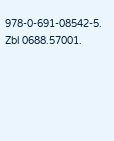978-0-691-08542-5. Zbl 0688.57001.